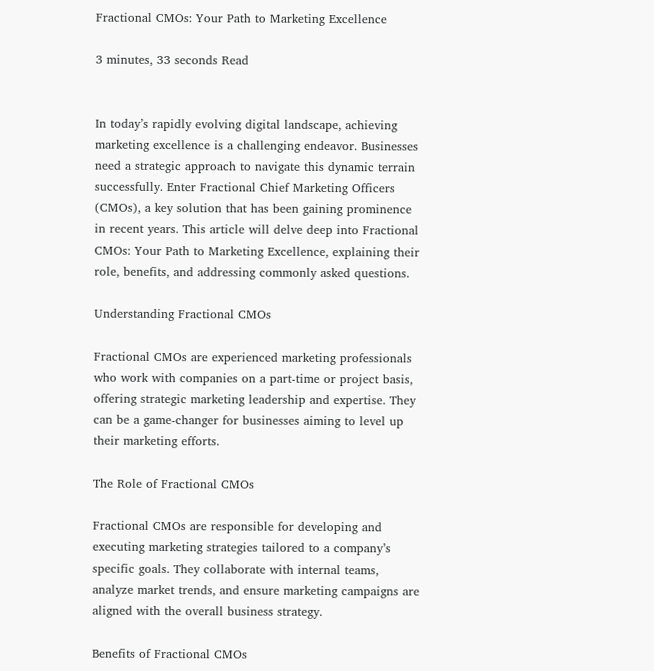Fractional CMOs: Your Path to Marketing Excellence

3 minutes, 33 seconds Read


In today’s rapidly evolving digital landscape, achieving marketing excellence is a challenging endeavor. Businesses need a strategic approach to navigate this dynamic terrain successfully. Enter Fractional Chief Marketing Officers (CMOs), a key solution that has been gaining prominence in recent years. This article will delve deep into Fractional CMOs: Your Path to Marketing Excellence, explaining their role, benefits, and addressing commonly asked questions.

Understanding Fractional CMOs

Fractional CMOs are experienced marketing professionals who work with companies on a part-time or project basis, offering strategic marketing leadership and expertise. They can be a game-changer for businesses aiming to level up their marketing efforts.

The Role of Fractional CMOs

Fractional CMOs are responsible for developing and executing marketing strategies tailored to a company’s specific goals. They collaborate with internal teams, analyze market trends, and ensure marketing campaigns are aligned with the overall business strategy.

Benefits of Fractional CMOs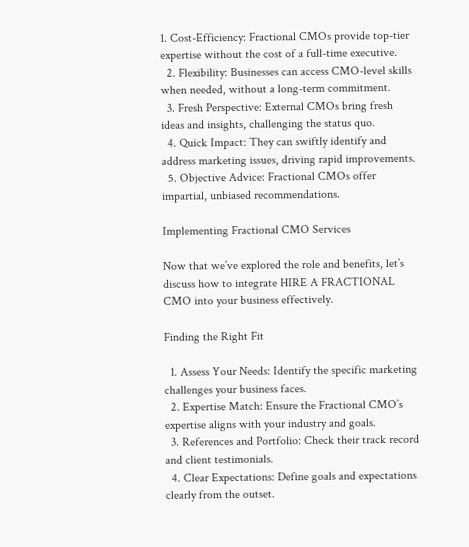1. Cost-Efficiency: Fractional CMOs provide top-tier expertise without the cost of a full-time executive.
  2. Flexibility: Businesses can access CMO-level skills when needed, without a long-term commitment.
  3. Fresh Perspective: External CMOs bring fresh ideas and insights, challenging the status quo.
  4. Quick Impact: They can swiftly identify and address marketing issues, driving rapid improvements.
  5. Objective Advice: Fractional CMOs offer impartial, unbiased recommendations.

Implementing Fractional CMO Services

Now that we’ve explored the role and benefits, let’s discuss how to integrate HIRE A FRACTIONAL CMO into your business effectively.

Finding the Right Fit

  1. Assess Your Needs: Identify the specific marketing challenges your business faces.
  2. Expertise Match: Ensure the Fractional CMO’s expertise aligns with your industry and goals.
  3. References and Portfolio: Check their track record and client testimonials.
  4. Clear Expectations: Define goals and expectations clearly from the outset.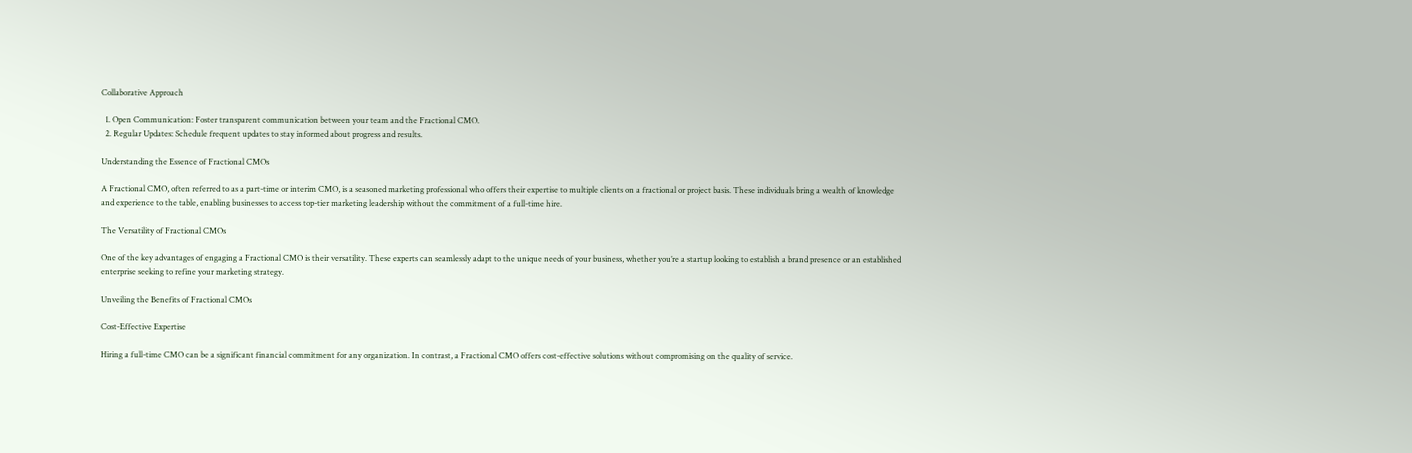Collaborative Approach

  1. Open Communication: Foster transparent communication between your team and the Fractional CMO.
  2. Regular Updates: Schedule frequent updates to stay informed about progress and results.

Understanding the Essence of Fractional CMOs

A Fractional CMO, often referred to as a part-time or interim CMO, is a seasoned marketing professional who offers their expertise to multiple clients on a fractional or project basis. These individuals bring a wealth of knowledge and experience to the table, enabling businesses to access top-tier marketing leadership without the commitment of a full-time hire.

The Versatility of Fractional CMOs

One of the key advantages of engaging a Fractional CMO is their versatility. These experts can seamlessly adapt to the unique needs of your business, whether you’re a startup looking to establish a brand presence or an established enterprise seeking to refine your marketing strategy.

Unveiling the Benefits of Fractional CMOs

Cost-Effective Expertise

Hiring a full-time CMO can be a significant financial commitment for any organization. In contrast, a Fractional CMO offers cost-effective solutions without compromising on the quality of service.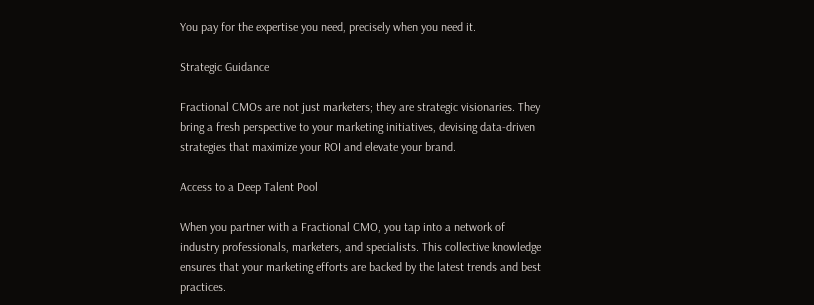You pay for the expertise you need, precisely when you need it.

Strategic Guidance

Fractional CMOs are not just marketers; they are strategic visionaries. They bring a fresh perspective to your marketing initiatives, devising data-driven strategies that maximize your ROI and elevate your brand.

Access to a Deep Talent Pool

When you partner with a Fractional CMO, you tap into a network of industry professionals, marketers, and specialists. This collective knowledge ensures that your marketing efforts are backed by the latest trends and best practices.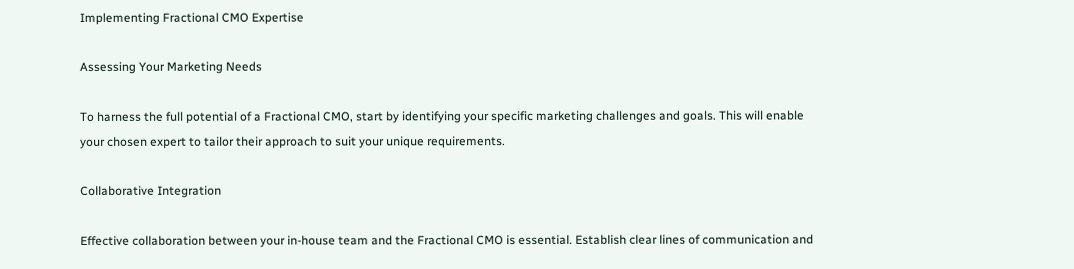Implementing Fractional CMO Expertise

Assessing Your Marketing Needs

To harness the full potential of a Fractional CMO, start by identifying your specific marketing challenges and goals. This will enable your chosen expert to tailor their approach to suit your unique requirements.

Collaborative Integration

Effective collaboration between your in-house team and the Fractional CMO is essential. Establish clear lines of communication and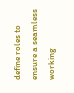define roles to ensure a seamless working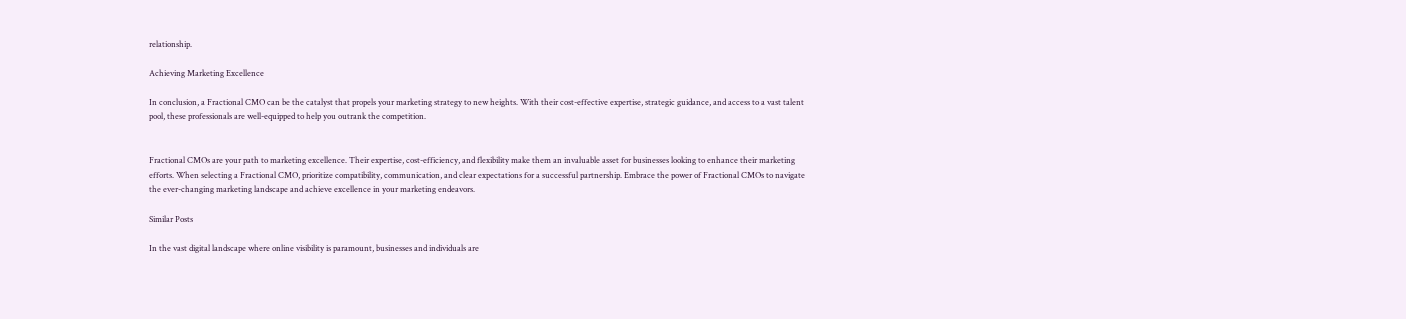relationship.

Achieving Marketing Excellence

In conclusion, a Fractional CMO can be the catalyst that propels your marketing strategy to new heights. With their cost-effective expertise, strategic guidance, and access to a vast talent pool, these professionals are well-equipped to help you outrank the competition.


Fractional CMOs are your path to marketing excellence. Their expertise, cost-efficiency, and flexibility make them an invaluable asset for businesses looking to enhance their marketing efforts. When selecting a Fractional CMO, prioritize compatibility, communication, and clear expectations for a successful partnership. Embrace the power of Fractional CMOs to navigate the ever-changing marketing landscape and achieve excellence in your marketing endeavors.

Similar Posts

In the vast digital landscape where online visibility is paramount, businesses and individuals are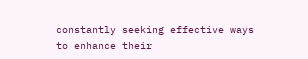constantly seeking effective ways to enhance their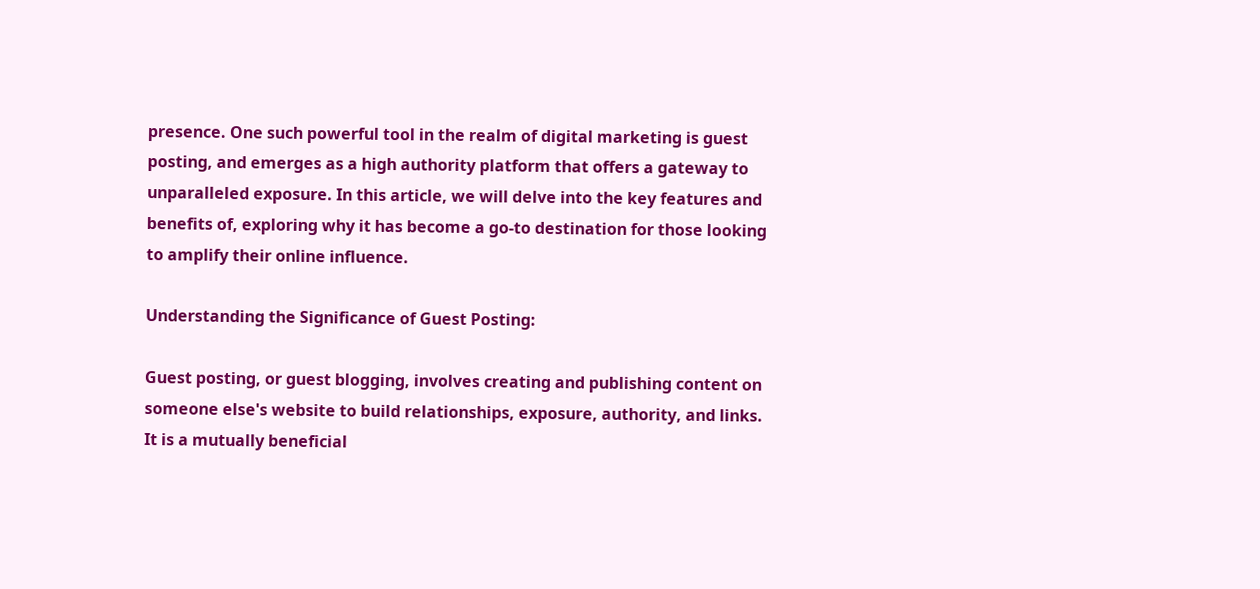presence. One such powerful tool in the realm of digital marketing is guest posting, and emerges as a high authority platform that offers a gateway to unparalleled exposure. In this article, we will delve into the key features and benefits of, exploring why it has become a go-to destination for those looking to amplify their online influence.

Understanding the Significance of Guest Posting:

Guest posting, or guest blogging, involves creating and publishing content on someone else's website to build relationships, exposure, authority, and links. It is a mutually beneficial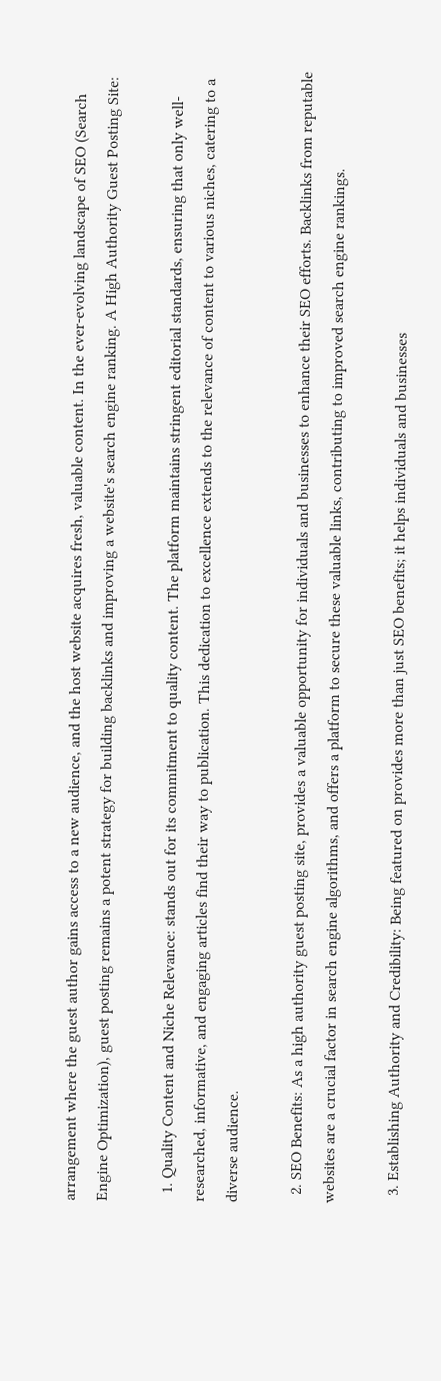arrangement where the guest author gains access to a new audience, and the host website acquires fresh, valuable content. In the ever-evolving landscape of SEO (Search Engine Optimization), guest posting remains a potent strategy for building backlinks and improving a website's search engine ranking. A High Authority Guest Posting Site:

  1. Quality Content and Niche Relevance: stands out for its commitment to quality content. The platform maintains stringent editorial standards, ensuring that only well-researched, informative, and engaging articles find their way to publication. This dedication to excellence extends to the relevance of content to various niches, catering to a diverse audience.

  2. SEO Benefits: As a high authority guest posting site, provides a valuable opportunity for individuals and businesses to enhance their SEO efforts. Backlinks from reputable websites are a crucial factor in search engine algorithms, and offers a platform to secure these valuable links, contributing to improved search engine rankings.

  3. Establishing Authority and Credibility: Being featured on provides more than just SEO benefits; it helps individuals and businesses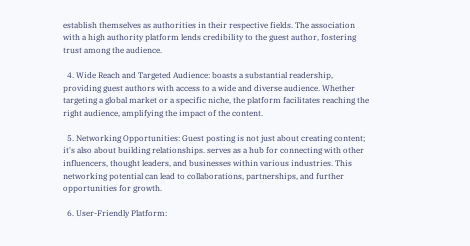establish themselves as authorities in their respective fields. The association with a high authority platform lends credibility to the guest author, fostering trust among the audience.

  4. Wide Reach and Targeted Audience: boasts a substantial readership, providing guest authors with access to a wide and diverse audience. Whether targeting a global market or a specific niche, the platform facilitates reaching the right audience, amplifying the impact of the content.

  5. Networking Opportunities: Guest posting is not just about creating content; it's also about building relationships. serves as a hub for connecting with other influencers, thought leaders, and businesses within various industries. This networking potential can lead to collaborations, partnerships, and further opportunities for growth.

  6. User-Friendly Platform: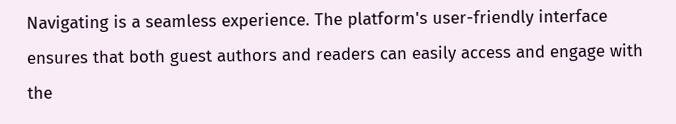Navigating is a seamless experience. The platform's user-friendly interface ensures that both guest authors and readers can easily access and engage with the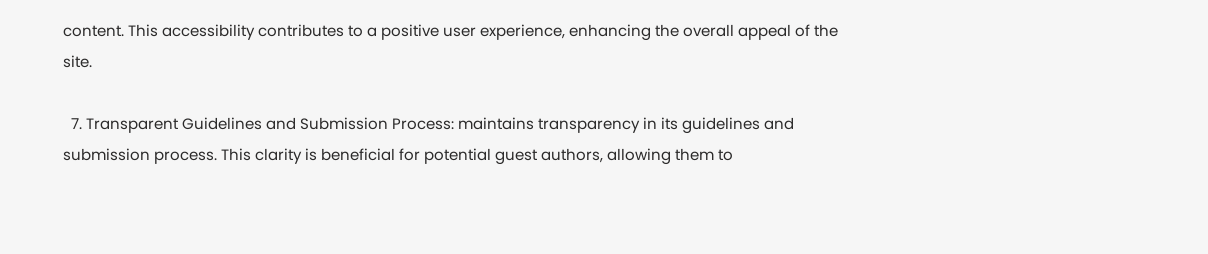content. This accessibility contributes to a positive user experience, enhancing the overall appeal of the site.

  7. Transparent Guidelines and Submission Process: maintains transparency in its guidelines and submission process. This clarity is beneficial for potential guest authors, allowing them to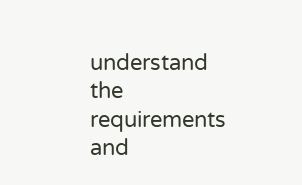understand the requirements and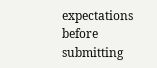expectations before submitting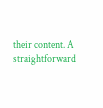their content. A straightforward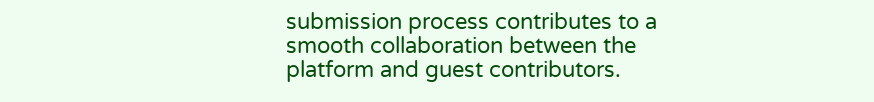submission process contributes to a smooth collaboration between the platform and guest contributors.